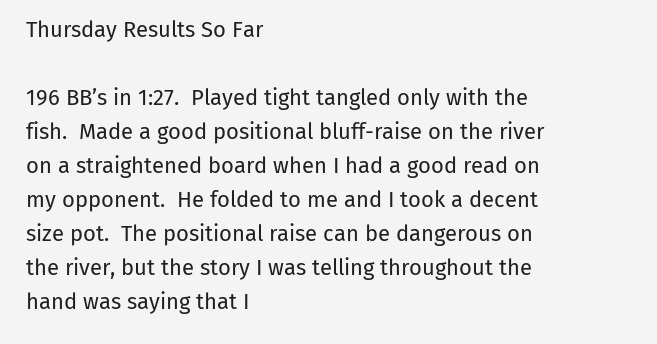Thursday Results So Far

196 BB’s in 1:27.  Played tight tangled only with the fish.  Made a good positional bluff-raise on the river on a straightened board when I had a good read on my opponent.  He folded to me and I took a decent size pot.  The positional raise can be dangerous on the river, but the story I was telling throughout the hand was saying that I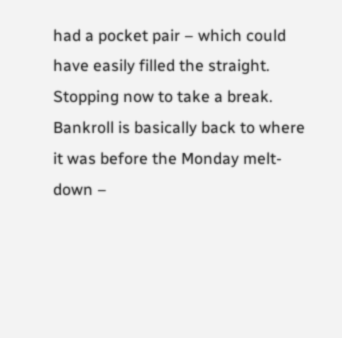had a pocket pair – which could have easily filled the straight.   Stopping now to take a break.  Bankroll is basically back to where it was before the Monday melt-down –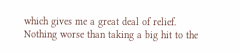which gives me a great deal of relief.  Nothing worse than taking a big hit to the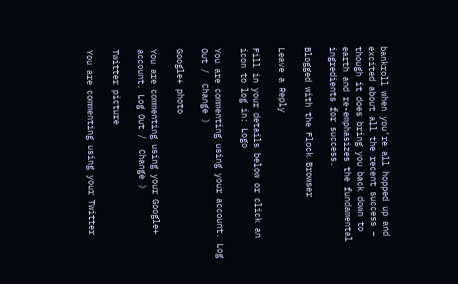bankroll when you’re all hopped up and excited about all the recent success – though it does bring you back down to earth and re-emphasizes the fundamental ingredients for success.

Blogged with the Flock Browser

Leave a Reply

Fill in your details below or click an icon to log in: Logo

You are commenting using your account. Log Out /  Change )

Google+ photo

You are commenting using your Google+ account. Log Out /  Change )

Twitter picture

You are commenting using your Twitter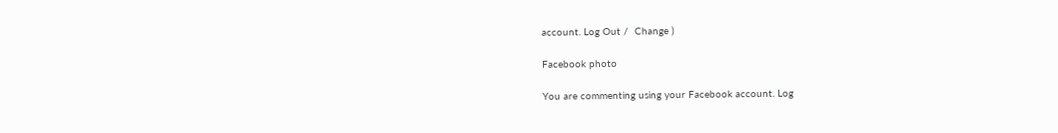account. Log Out /  Change )

Facebook photo

You are commenting using your Facebook account. Log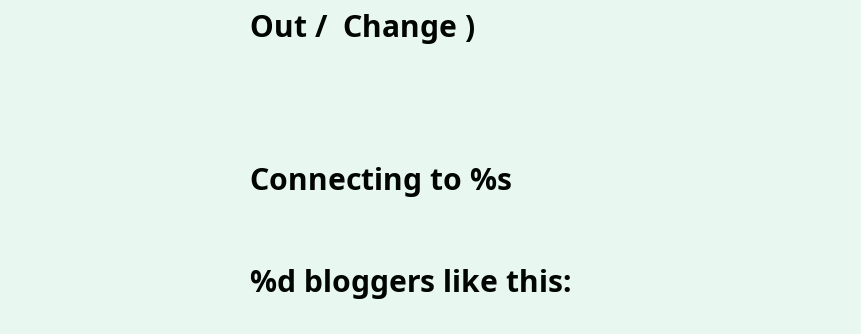Out /  Change )


Connecting to %s

%d bloggers like this: